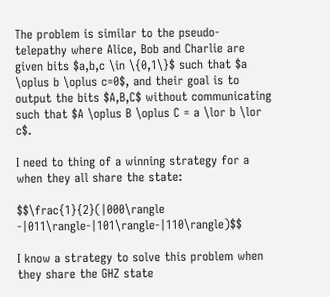The problem is similar to the pseudo-telepathy where Alice, Bob and Charlie are given bits $a,b,c \in \{0,1\}$ such that $a \oplus b \oplus c=0$, and their goal is to output the bits $A,B,C$ without communicating such that $A \oplus B \oplus C = a \lor b \lor c$.

I need to thing of a winning strategy for a when they all share the state:

$$\frac{1}{2}(|000\rangle -|011\rangle-|101\rangle-|110\rangle)$$

I know a strategy to solve this problem when they share the GHZ state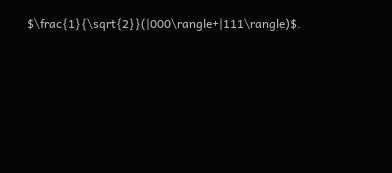$\frac{1}{\sqrt{2}}(|000\rangle+|111\rangle)$.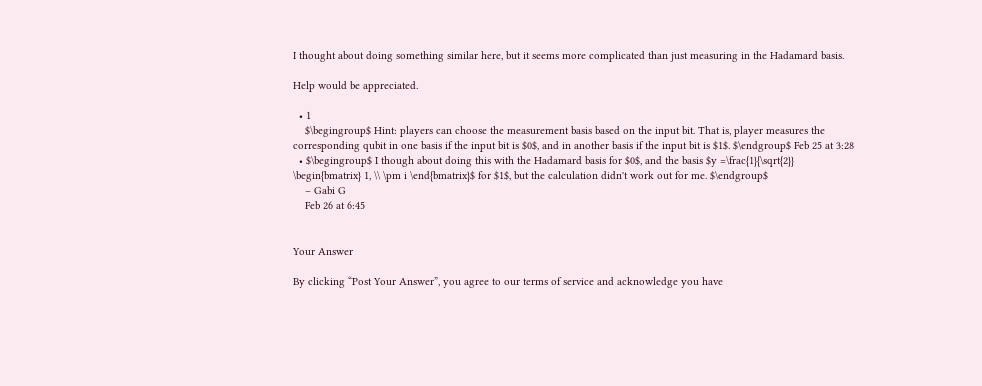I thought about doing something similar here, but it seems more complicated than just measuring in the Hadamard basis.

Help would be appreciated.

  • 1
    $\begingroup$ Hint: players can choose the measurement basis based on the input bit. That is, player measures the corresponding qubit in one basis if the input bit is $0$, and in another basis if the input bit is $1$. $\endgroup$ Feb 25 at 3:28
  • $\begingroup$ I though about doing this with the Hadamard basis for $0$, and the basis $y =\frac{1}{\sqrt{2}} \begin{bmatrix} 1, \\ \pm i \end{bmatrix}$ for $1$, but the calculation didn't work out for me. $\endgroup$
    – Gabi G
    Feb 26 at 6:45


Your Answer

By clicking “Post Your Answer”, you agree to our terms of service and acknowledge you have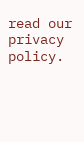read our privacy policy.